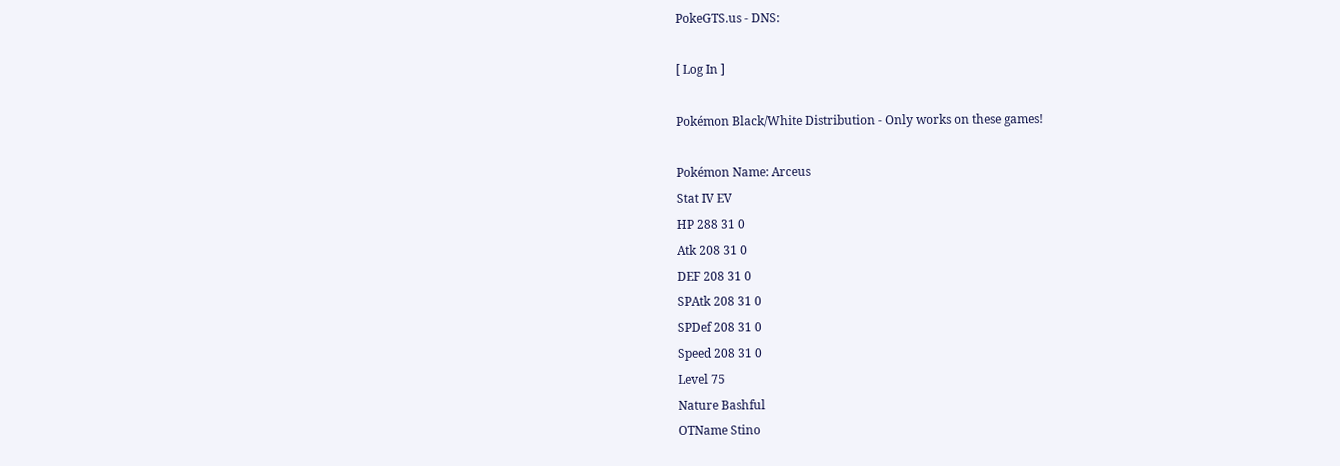PokeGTS.us - DNS:

[ Log In ]

Pokémon Black/White Distribution - Only works on these games!

Pokémon Name: Arceus
Stat IV EV
HP 288 31 0
Atk 208 31 0
DEF 208 31 0
SPAtk 208 31 0
SPDef 208 31 0
Speed 208 31 0
Level 75
Nature Bashful
OTName Stino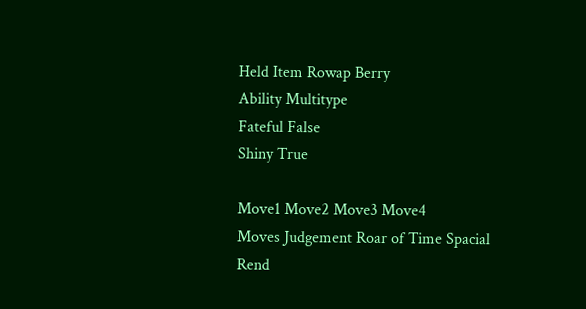Held Item Rowap Berry
Ability Multitype
Fateful False
Shiny True

Move1 Move2 Move3 Move4
Moves Judgement Roar of Time Spacial Rend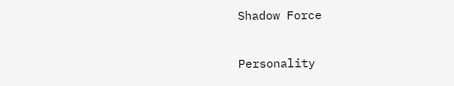Shadow Force

Personality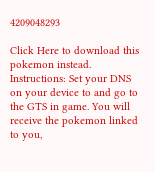4209048293

Click Here to download this pokemon instead.
Instructions: Set your DNS on your device to and go to the GTS in game. You will receive the pokemon linked to you,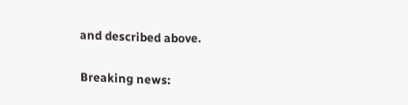and described above.

Breaking news: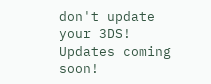don't update your 3DS! Updates coming soon!